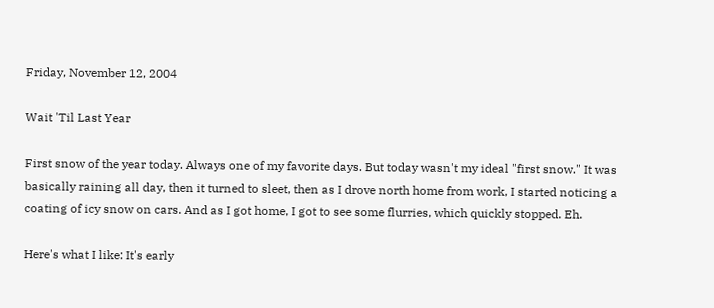Friday, November 12, 2004

Wait 'Til Last Year

First snow of the year today. Always one of my favorite days. But today wasn't my ideal "first snow." It was basically raining all day, then it turned to sleet, then as I drove north home from work, I started noticing a coating of icy snow on cars. And as I got home, I got to see some flurries, which quickly stopped. Eh.

Here's what I like: It's early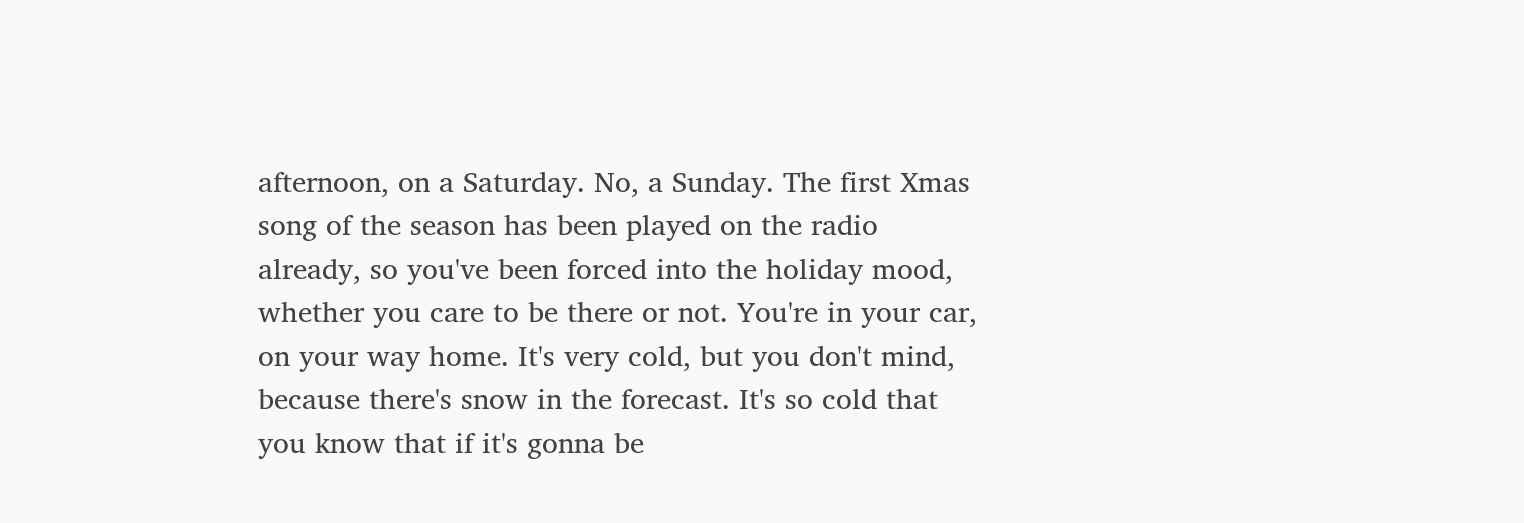afternoon, on a Saturday. No, a Sunday. The first Xmas song of the season has been played on the radio already, so you've been forced into the holiday mood, whether you care to be there or not. You're in your car, on your way home. It's very cold, but you don't mind, because there's snow in the forecast. It's so cold that you know that if it's gonna be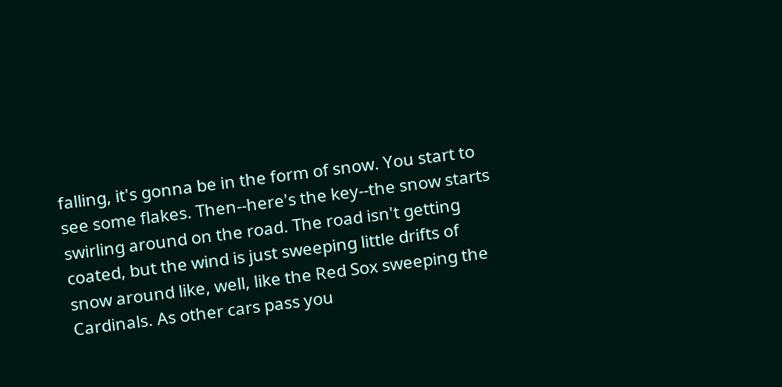falling, it's gonna be in the form of snow. You start to see some flakes. Then--here's the key--the snow starts swirling around on the road. The road isn't getting coated, but the wind is just sweeping little drifts of snow around like, well, like the Red Sox sweeping the Cardinals. As other cars pass you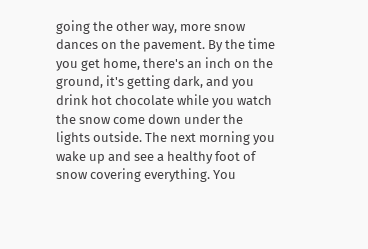going the other way, more snow dances on the pavement. By the time you get home, there's an inch on the ground, it's getting dark, and you drink hot chocolate while you watch the snow come down under the lights outside. The next morning you wake up and see a healthy foot of snow covering everything. You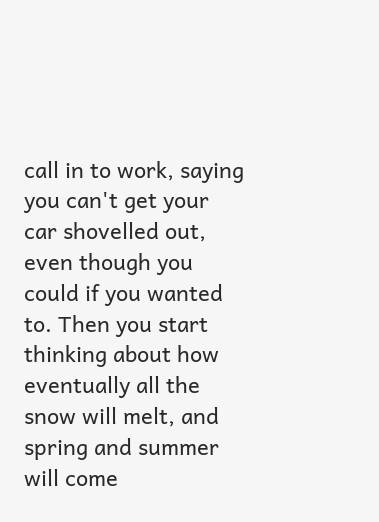call in to work, saying you can't get your car shovelled out, even though you could if you wanted to. Then you start thinking about how eventually all the snow will melt, and spring and summer will come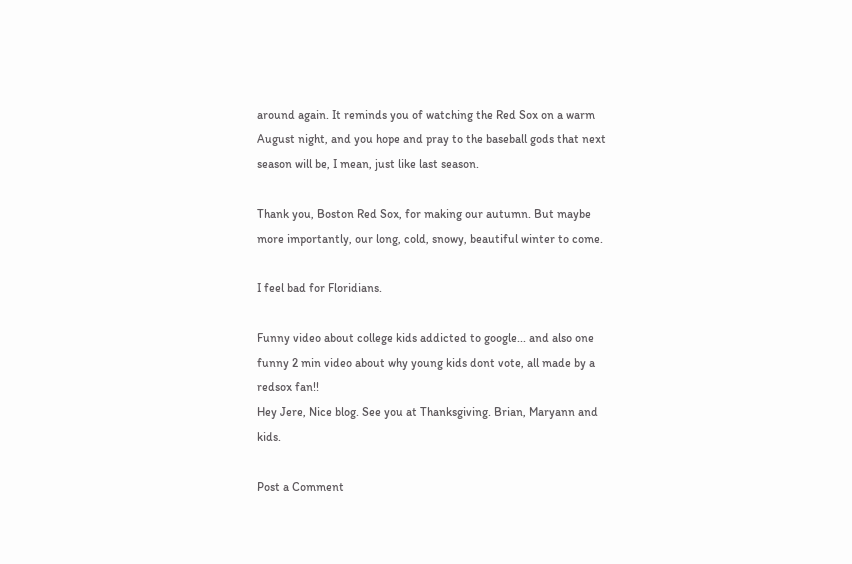around again. It reminds you of watching the Red Sox on a warm August night, and you hope and pray to the baseball gods that next season will be, I mean, just like last season.

Thank you, Boston Red Sox, for making our autumn. But maybe more importantly, our long, cold, snowy, beautiful winter to come.

I feel bad for Floridians.

Funny video about college kids addicted to google... and also one funny 2 min video about why young kids dont vote, all made by a redsox fan!!
Hey Jere, Nice blog. See you at Thanksgiving. Brian, Maryann and kids.

Post a Comment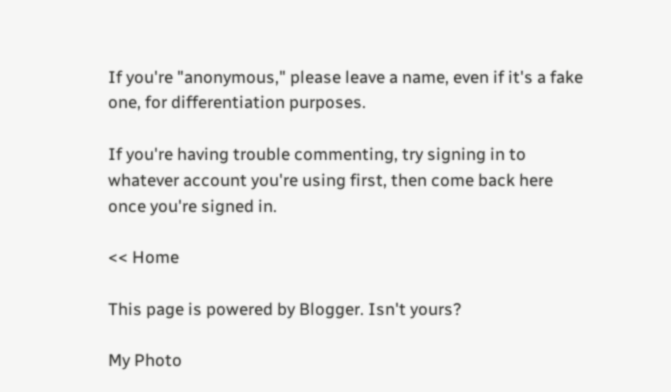If you're "anonymous," please leave a name, even if it's a fake one, for differentiation purposes.

If you're having trouble commenting, try signing in to whatever account you're using first, then come back here once you're signed in.

<< Home

This page is powered by Blogger. Isn't yours?

My Photo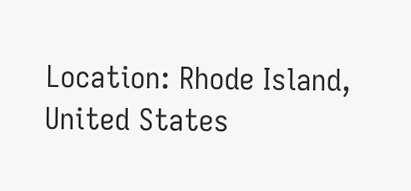Location: Rhode Island, United States